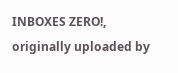INBOXES ZERO!, originally uploaded by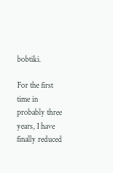bobtiki.

For the first time in probably three years, I have finally reduced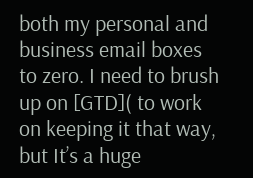both my personal and business email boxes to zero. I need to brush up on [GTD]( to work on keeping it that way, but It’s a huge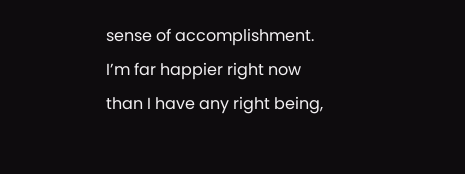sense of accomplishment. I’m far happier right now than I have any right being,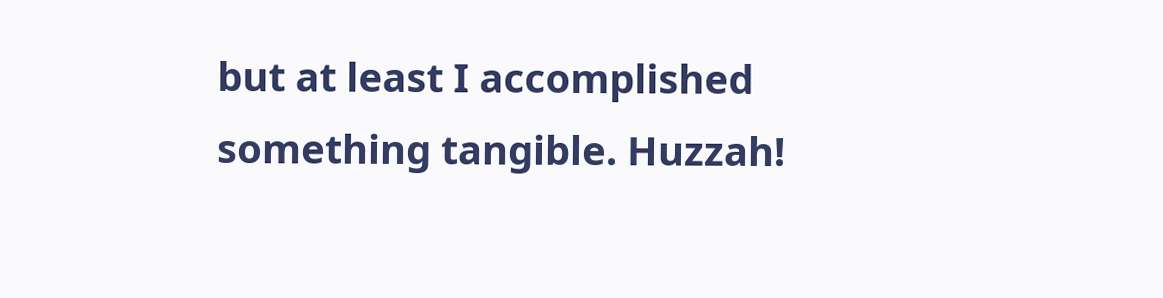but at least I accomplished something tangible. Huzzah!